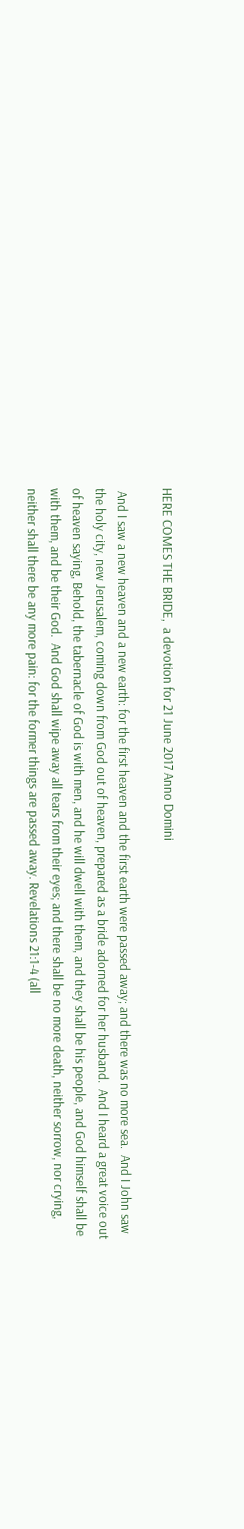HERE COMES THE BRIDE,  a devotion for 21 June 2017 Anno Domini

 And I saw a new heaven and a new earth: for the first heaven and the first earth were passed away; and there was no more sea.  And I John saw the holy city, new Jerusalem, coming down from God out of heaven, prepared as a bride adorned for her husband.  And I heard a great voice out of heaven saying, Behold, the tabernacle of God is with men, and he will dwell with them, and they shall be his people, and God himself shall be with them, and be their God.  And God shall wipe away all tears from their eyes; and there shall be no more death, neither sorrow, nor crying, neither shall there be any more pain: for the former things are passed away. Revelations 21:1-4 (all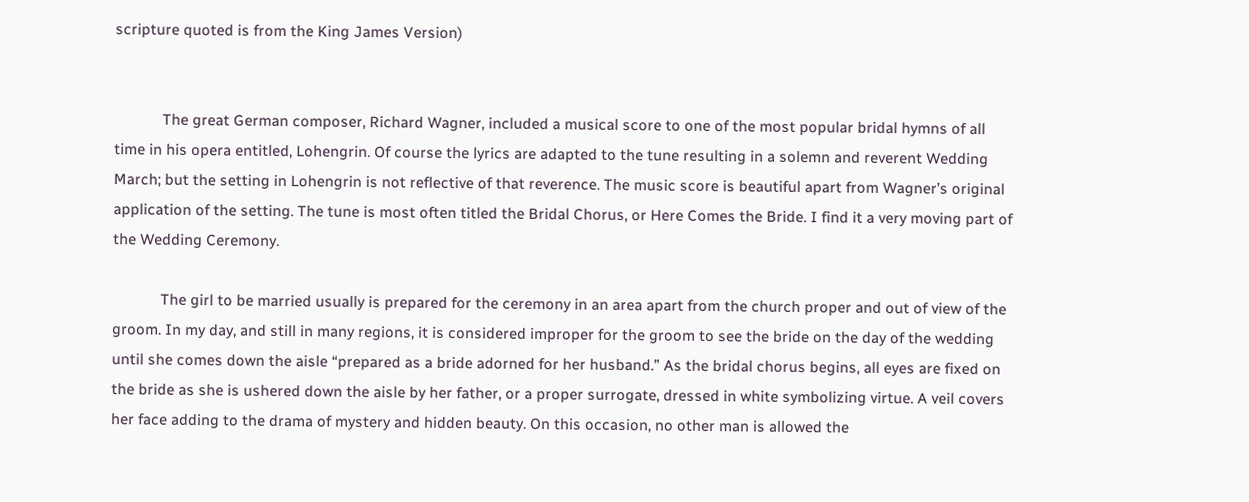scripture quoted is from the King James Version)


            The great German composer, Richard Wagner, included a musical score to one of the most popular bridal hymns of all time in his opera entitled, Lohengrin. Of course the lyrics are adapted to the tune resulting in a solemn and reverent Wedding March; but the setting in Lohengrin is not reflective of that reverence. The music score is beautiful apart from Wagner’s original application of the setting. The tune is most often titled the Bridal Chorus, or Here Comes the Bride. I find it a very moving part of the Wedding Ceremony.

            The girl to be married usually is prepared for the ceremony in an area apart from the church proper and out of view of the groom. In my day, and still in many regions, it is considered improper for the groom to see the bride on the day of the wedding until she comes down the aisle “prepared as a bride adorned for her husband.” As the bridal chorus begins, all eyes are fixed on the bride as she is ushered down the aisle by her father, or a proper surrogate, dressed in white symbolizing virtue. A veil covers her face adding to the drama of mystery and hidden beauty. On this occasion, no other man is allowed the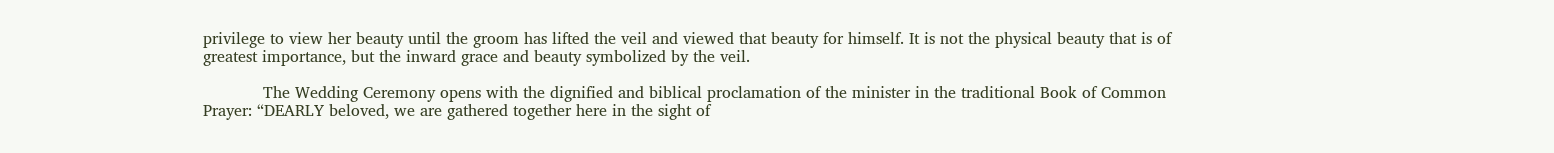privilege to view her beauty until the groom has lifted the veil and viewed that beauty for himself. It is not the physical beauty that is of greatest importance, but the inward grace and beauty symbolized by the veil.

            The Wedding Ceremony opens with the dignified and biblical proclamation of the minister in the traditional Book of Common Prayer: “DEARLY beloved, we are gathered together here in the sight of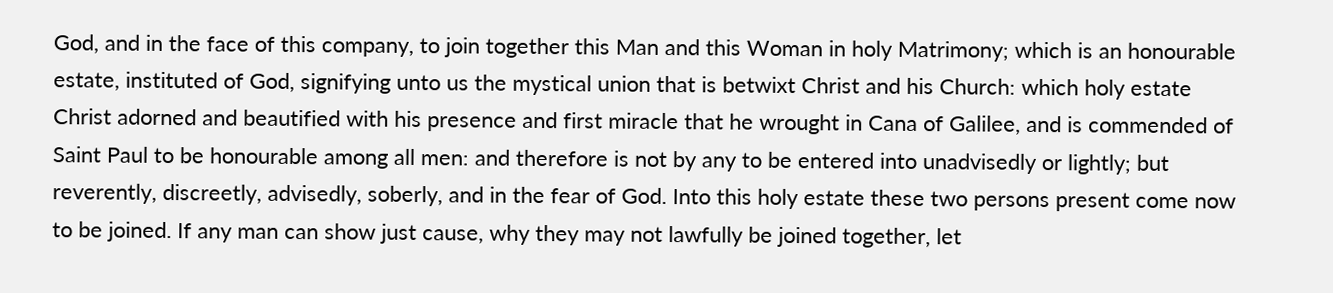God, and in the face of this company, to join together this Man and this Woman in holy Matrimony; which is an honourable estate, instituted of God, signifying unto us the mystical union that is betwixt Christ and his Church: which holy estate Christ adorned and beautified with his presence and first miracle that he wrought in Cana of Galilee, and is commended of Saint Paul to be honourable among all men: and therefore is not by any to be entered into unadvisedly or lightly; but reverently, discreetly, advisedly, soberly, and in the fear of God. Into this holy estate these two persons present come now to be joined. If any man can show just cause, why they may not lawfully be joined together, let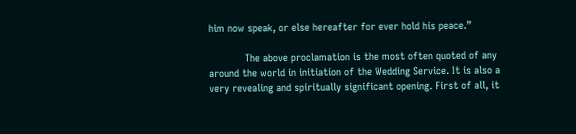him now speak, or else hereafter for ever hold his peace.”

            The above proclamation is the most often quoted of any around the world in initiation of the Wedding Service. It is also a very revealing and spiritually significant opening. First of all, it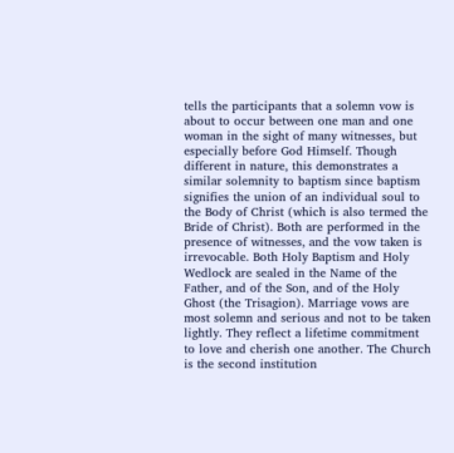tells the participants that a solemn vow is about to occur between one man and one woman in the sight of many witnesses, but especially before God Himself. Though different in nature, this demonstrates a similar solemnity to baptism since baptism signifies the union of an individual soul to the Body of Christ (which is also termed the Bride of Christ). Both are performed in the presence of witnesses, and the vow taken is irrevocable. Both Holy Baptism and Holy Wedlock are sealed in the Name of the Father, and of the Son, and of the Holy Ghost (the Trisagion). Marriage vows are most solemn and serious and not to be taken lightly. They reflect a lifetime commitment to love and cherish one another. The Church is the second institution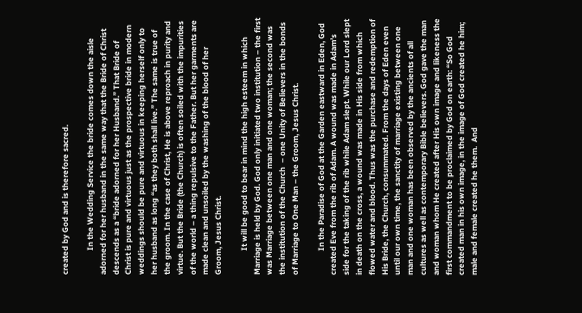created by God and is therefore sacred.

            In the Wedding Service the bride comes down the aisle adorned for her husband in the same way that the Bride of Christ descends as a “bride adorned for her Husband.” That Bride of Christ is pure and virtuous just as the prospective bride in modern weddings should be pure and virtuous in keeping herself only to her husband as long “as they both shall live.” The same is true of the groom. In the case of Christ, He is above reproach in purity and virtue. But the Bride (the Church) is often soiled with the impurities of the world – a thing repulsive to the Father. But her garments are made clean and unsoiled by the washing of the blood of her Groom, Jesus Christ.

            It will be good to bear in mind the high esteem in which Marriage is held by God. God only initiated two institution – the first was Marriage between one man and one woman; the second was the institution of the Church  – one Unity of Believers in the bonds of Marriage to One Man – the Groom, Jesus Christ.

            In the Paradise of God at the Garden eastward in Eden, God created Eve from the rib of Adam. A wound was made in Adam’s side for the taking of the rib while Adam slept. While our Lord slept in death on the cross, a wound was made in His side from which flowed water and blood. Thus was the purchase and redemption of  His Bride, the Church, consummated. From the days of Eden even until our own time, the sanctity of marriage existing between one man and one woman has been observed by the ancients of all cultures as well as contemporary Bible believers. God gave the man and woman whom He created after His own image and likeness the first commandment to be proclaimed by God on earth: “So God created man in his own image, in the image of God created he him; male and female created he them.  And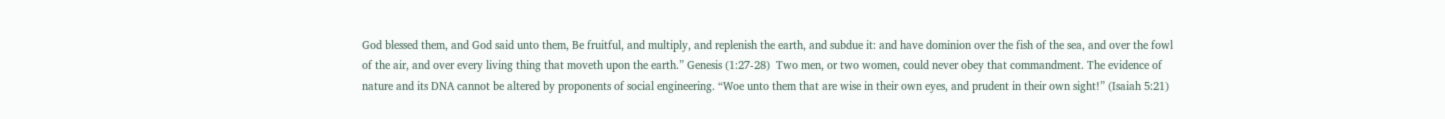God blessed them, and God said unto them, Be fruitful, and multiply, and replenish the earth, and subdue it: and have dominion over the fish of the sea, and over the fowl of the air, and over every living thing that moveth upon the earth.” Genesis (1:27-28)  Two men, or two women, could never obey that commandment. The evidence of nature and its DNA cannot be altered by proponents of social engineering. “Woe unto them that are wise in their own eyes, and prudent in their own sight!” (Isaiah 5:21)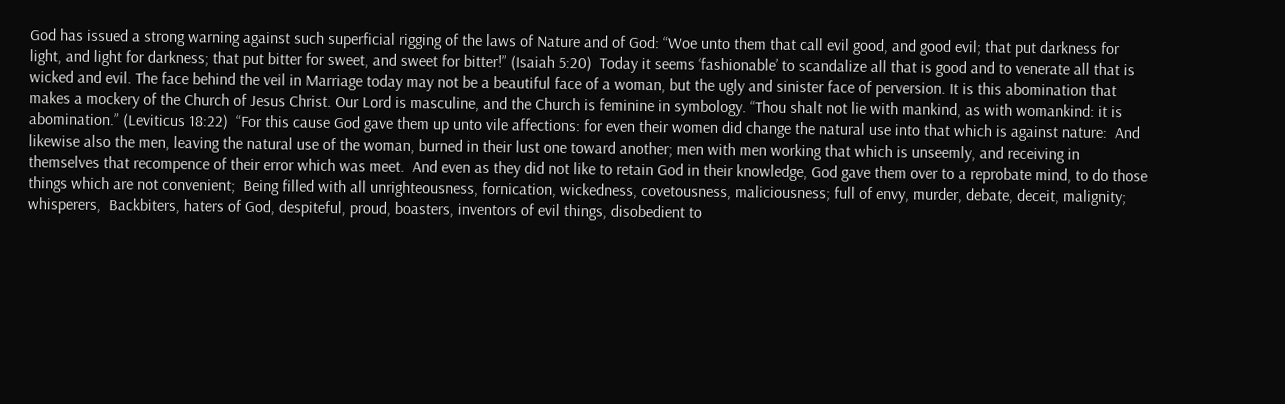God has issued a strong warning against such superficial rigging of the laws of Nature and of God: “Woe unto them that call evil good, and good evil; that put darkness for light, and light for darkness; that put bitter for sweet, and sweet for bitter!” (Isaiah 5:20)  Today it seems ‘fashionable’ to scandalize all that is good and to venerate all that is wicked and evil. The face behind the veil in Marriage today may not be a beautiful face of a woman, but the ugly and sinister face of perversion. It is this abomination that makes a mockery of the Church of Jesus Christ. Our Lord is masculine, and the Church is feminine in symbology. “Thou shalt not lie with mankind, as with womankind: it is abomination.” (Leviticus 18:22)  “For this cause God gave them up unto vile affections: for even their women did change the natural use into that which is against nature:  And likewise also the men, leaving the natural use of the woman, burned in their lust one toward another; men with men working that which is unseemly, and receiving in themselves that recompence of their error which was meet.  And even as they did not like to retain God in their knowledge, God gave them over to a reprobate mind, to do those things which are not convenient;  Being filled with all unrighteousness, fornication, wickedness, covetousness, maliciousness; full of envy, murder, debate, deceit, malignity; whisperers,  Backbiters, haters of God, despiteful, proud, boasters, inventors of evil things, disobedient to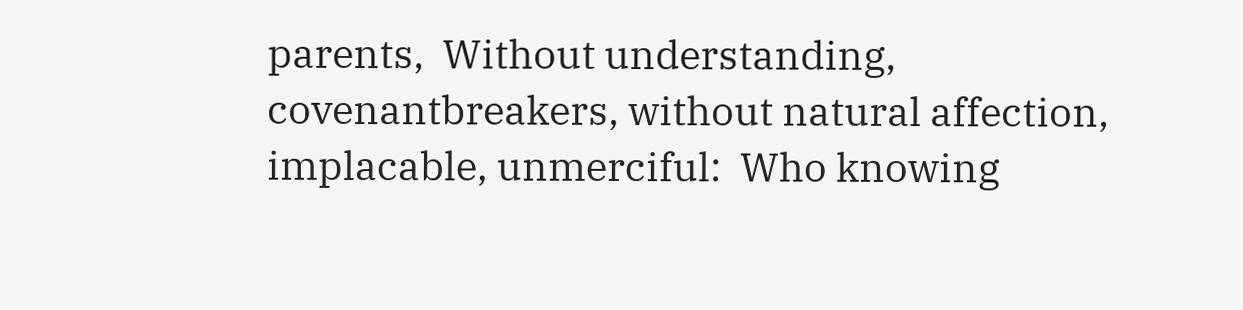parents,  Without understanding, covenantbreakers, without natural affection, implacable, unmerciful:  Who knowing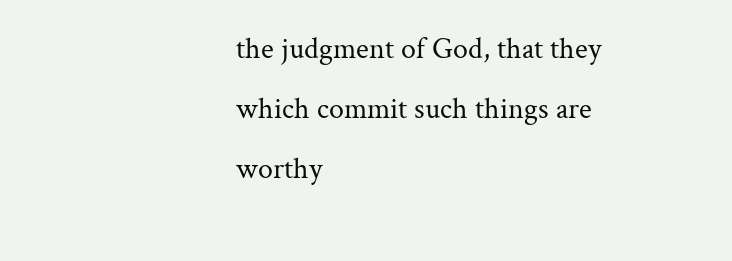the judgment of God, that they which commit such things are worthy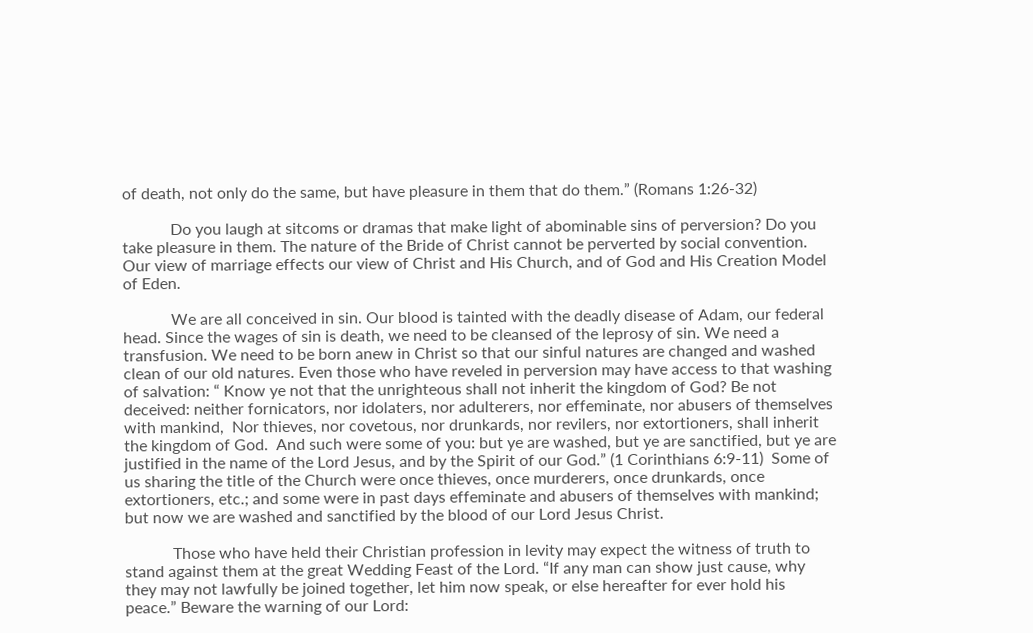of death, not only do the same, but have pleasure in them that do them.” (Romans 1:26-32)

            Do you laugh at sitcoms or dramas that make light of abominable sins of perversion? Do you take pleasure in them. The nature of the Bride of Christ cannot be perverted by social convention. Our view of marriage effects our view of Christ and His Church, and of God and His Creation Model of Eden.

            We are all conceived in sin. Our blood is tainted with the deadly disease of Adam, our federal head. Since the wages of sin is death, we need to be cleansed of the leprosy of sin. We need a transfusion. We need to be born anew in Christ so that our sinful natures are changed and washed clean of our old natures. Even those who have reveled in perversion may have access to that washing of salvation: “ Know ye not that the unrighteous shall not inherit the kingdom of God? Be not deceived: neither fornicators, nor idolaters, nor adulterers, nor effeminate, nor abusers of themselves with mankind,  Nor thieves, nor covetous, nor drunkards, nor revilers, nor extortioners, shall inherit the kingdom of God.  And such were some of you: but ye are washed, but ye are sanctified, but ye are justified in the name of the Lord Jesus, and by the Spirit of our God.” (1 Corinthians 6:9-11)  Some of us sharing the title of the Church were once thieves, once murderers, once drunkards, once extortioners, etc.; and some were in past days effeminate and abusers of themselves with mankind; but now we are washed and sanctified by the blood of our Lord Jesus Christ.

            Those who have held their Christian profession in levity may expect the witness of truth to stand against them at the great Wedding Feast of the Lord. “If any man can show just cause, why they may not lawfully be joined together, let him now speak, or else hereafter for ever hold his peace.” Beware the warning of our Lord: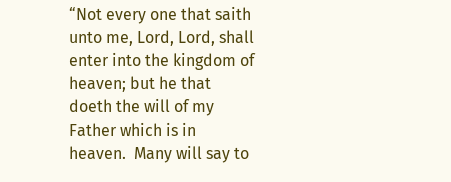“Not every one that saith unto me, Lord, Lord, shall enter into the kingdom of heaven; but he that doeth the will of my Father which is in heaven.  Many will say to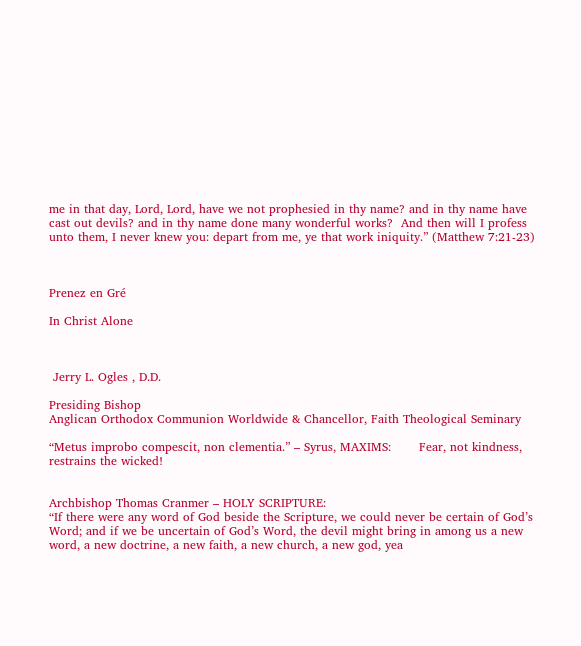me in that day, Lord, Lord, have we not prophesied in thy name? and in thy name have cast out devils? and in thy name done many wonderful works?  And then will I profess unto them, I never knew you: depart from me, ye that work iniquity.” (Matthew 7:21-23)



Prenez en Gré

In Christ Alone



 Jerry L. Ogles , D.D.

Presiding Bishop
Anglican Orthodox Communion Worldwide & Chancellor, Faith Theological Seminary

“Metus improbo compescit, non clementia.” – Syrus, MAXIMS:       Fear, not kindness, restrains the wicked!


Archbishop Thomas Cranmer – HOLY SCRIPTURE:
“If there were any word of God beside the Scripture, we could never be certain of God’s Word; and if we be uncertain of God’s Word, the devil might bring in among us a new word, a new doctrine, a new faith, a new church, a new god, yea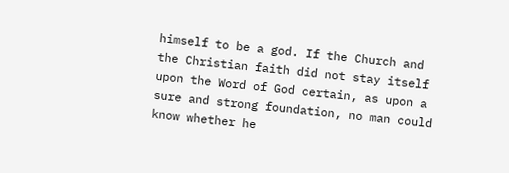himself to be a god. If the Church and the Christian faith did not stay itself upon the Word of God certain, as upon a sure and strong foundation, no man could know whether he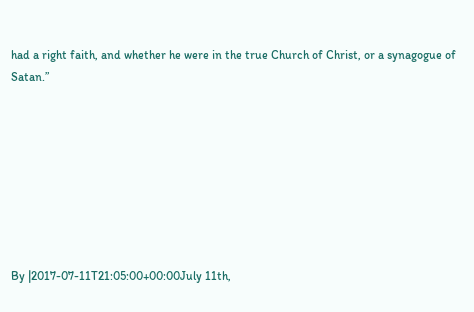had a right faith, and whether he were in the true Church of Christ, or a synagogue of Satan.”








By |2017-07-11T21:05:00+00:00July 11th,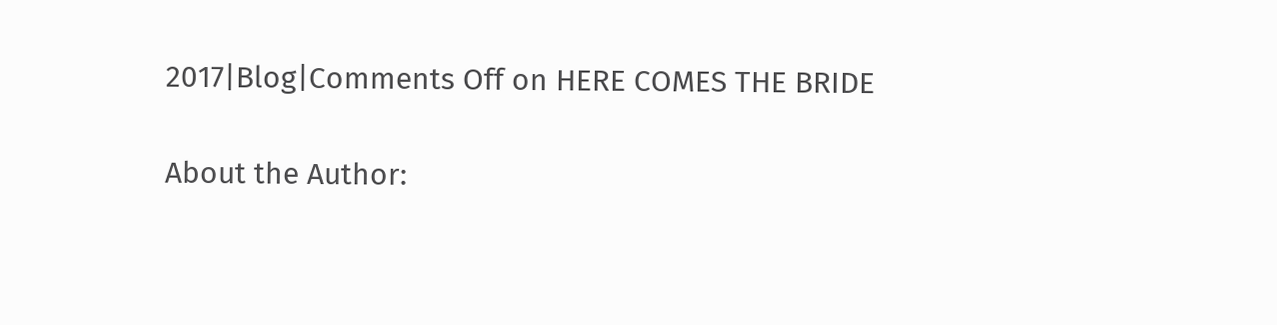2017|Blog|Comments Off on HERE COMES THE BRIDE

About the Author: